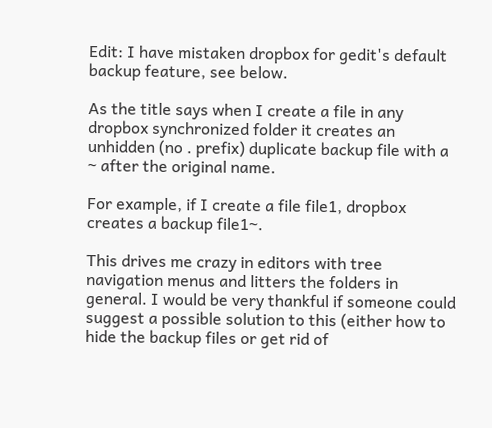Edit: I have mistaken dropbox for gedit's default backup feature, see below.

As the title says when I create a file in any dropbox synchronized folder it creates an unhidden (no . prefix) duplicate backup file with a ~ after the original name.

For example, if I create a file file1, dropbox creates a backup file1~.

This drives me crazy in editors with tree navigation menus and litters the folders in general. I would be very thankful if someone could suggest a possible solution to this (either how to hide the backup files or get rid of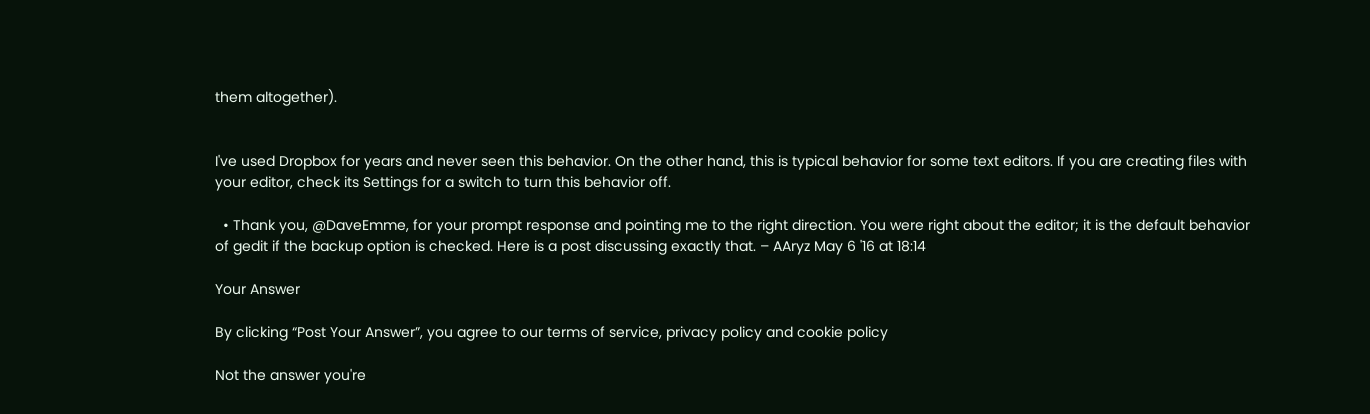them altogether).


I've used Dropbox for years and never seen this behavior. On the other hand, this is typical behavior for some text editors. If you are creating files with your editor, check its Settings for a switch to turn this behavior off.

  • Thank you, @DaveEmme, for your prompt response and pointing me to the right direction. You were right about the editor; it is the default behavior of gedit if the backup option is checked. Here is a post discussing exactly that. – AAryz May 6 '16 at 18:14

Your Answer

By clicking “Post Your Answer”, you agree to our terms of service, privacy policy and cookie policy

Not the answer you're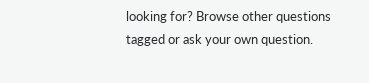looking for? Browse other questions tagged or ask your own question.